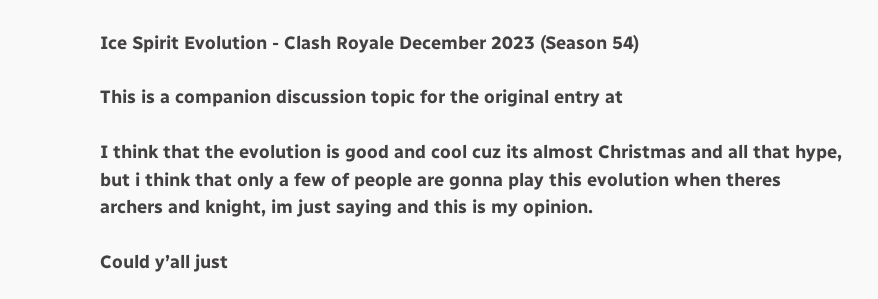Ice Spirit Evolution - Clash Royale December 2023 (Season 54)

This is a companion discussion topic for the original entry at

I think that the evolution is good and cool cuz its almost Christmas and all that hype, but i think that only a few of people are gonna play this evolution when theres archers and knight, im just saying and this is my opinion.

Could y’all just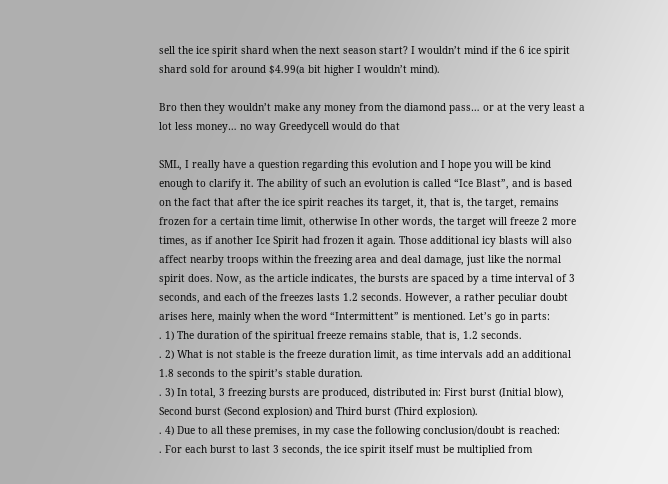sell the ice spirit shard when the next season start? I wouldn’t mind if the 6 ice spirit shard sold for around $4.99(a bit higher I wouldn’t mind).

Bro then they wouldn’t make any money from the diamond pass… or at the very least a lot less money… no way Greedycell would do that

SML, I really have a question regarding this evolution and I hope you will be kind enough to clarify it. The ability of such an evolution is called “Ice Blast”, and is based on the fact that after the ice spirit reaches its target, it, that is, the target, remains frozen for a certain time limit, otherwise In other words, the target will freeze 2 more times, as if another Ice Spirit had frozen it again. Those additional icy blasts will also affect nearby troops within the freezing area and deal damage, just like the normal spirit does. Now, as the article indicates, the bursts are spaced by a time interval of 3 seconds, and each of the freezes lasts 1.2 seconds. However, a rather peculiar doubt arises here, mainly when the word “Intermittent” is mentioned. Let’s go in parts:
. 1) The duration of the spiritual freeze remains stable, that is, 1.2 seconds.
. 2) What is not stable is the freeze duration limit, as time intervals add an additional 1.8 seconds to the spirit’s stable duration.
. 3) In total, 3 freezing bursts are produced, distributed in: First burst (Initial blow), Second burst (Second explosion) and Third burst (Third explosion).
. 4) Due to all these premises, in my case the following conclusion/doubt is reached:
. For each burst to last 3 seconds, the ice spirit itself must be multiplied from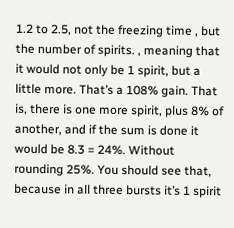1.2 to 2.5, not the freezing time , but the number of spirits. , meaning that it would not only be 1 spirit, but a little more. That’s a 108% gain. That is, there is one more spirit, plus 8% of another, and if the sum is done it would be 8.3 = 24%. Without rounding 25%. You should see that, because in all three bursts it’s 1 spirit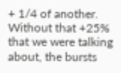+ 1/4 of another. Without that +25% that we were talking about, the bursts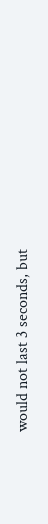would not last 3 seconds, but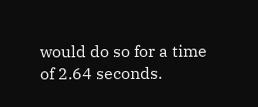would do so for a time of 2.64 seconds.